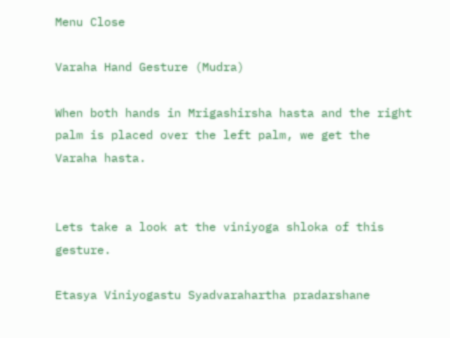Menu Close

Varaha Hand Gesture (Mudra)

When both hands in Mrigashirsha hasta and the right palm is placed over the left palm, we get the Varaha hasta.


Lets take a look at the viniyoga shloka of this gesture.

Etasya Viniyogastu Syadvarahartha pradarshane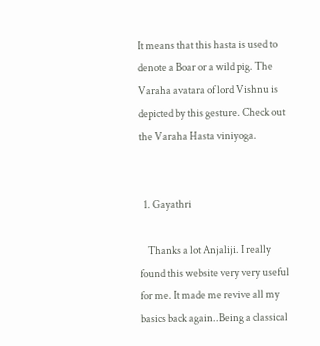It means that this hasta is used to denote a Boar or a wild pig. The Varaha avatara of lord Vishnu is depicted by this gesture. Check out the Varaha Hasta viniyoga.


  1. Gayathri

    Thanks a lot Anjaliji. I really found this website very very useful for me. It made me revive all my basics back again..Being a classical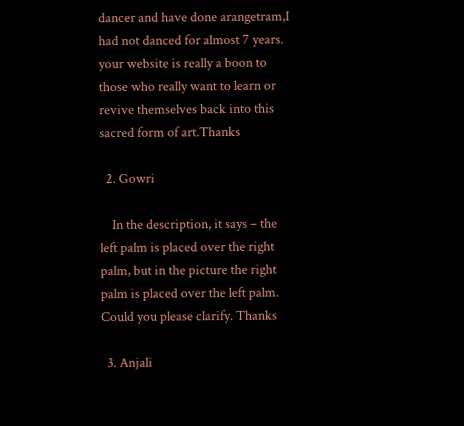dancer and have done arangetram,I had not danced for almost 7 years. your website is really a boon to those who really want to learn or revive themselves back into this sacred form of art.Thanks

  2. Gowri

    In the description, it says – the left palm is placed over the right palm, but in the picture the right palm is placed over the left palm. Could you please clarify. Thanks

  3. Anjali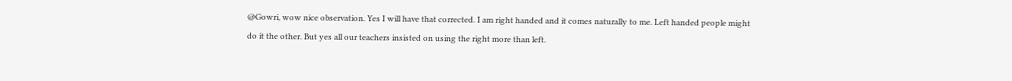@Gowri, wow nice observation. Yes I will have that corrected. I am right handed and it comes naturally to me. Left handed people might do it the other. But yes all our teachers insisted on using the right more than left.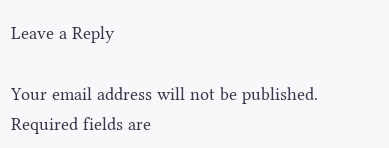Leave a Reply

Your email address will not be published. Required fields are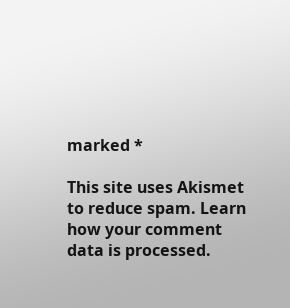marked *

This site uses Akismet to reduce spam. Learn how your comment data is processed.